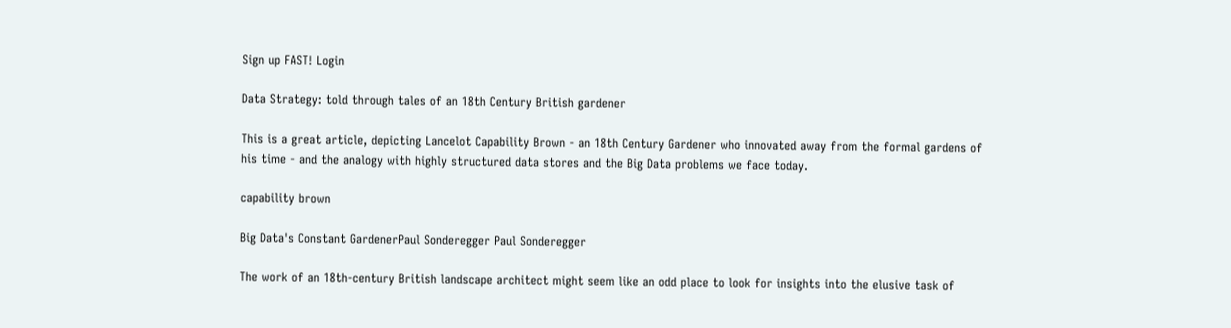Sign up FAST! Login

Data Strategy: told through tales of an 18th Century British gardener

This is a great article, depicting Lancelot Capability Brown - an 18th Century Gardener who innovated away from the formal gardens of his time - and the analogy with highly structured data stores and the Big Data problems we face today.

capability brown

Big Data's Constant GardenerPaul Sonderegger Paul Sonderegger

The work of an 18th-century British landscape architect might seem like an odd place to look for insights into the elusive task of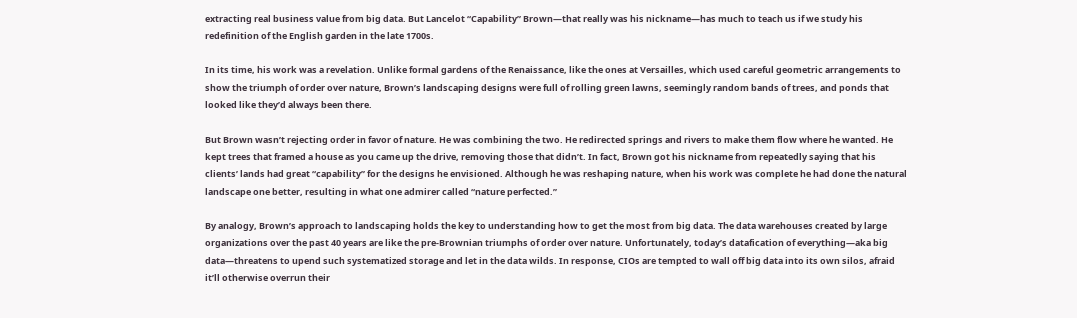extracting real business value from big data. But Lancelot “Capability” Brown—that really was his nickname—has much to teach us if we study his redefinition of the English garden in the late 1700s.

In its time, his work was a revelation. Unlike formal gardens of the Renaissance, like the ones at Versailles, which used careful geometric arrangements to show the triumph of order over nature, Brown’s landscaping designs were full of rolling green lawns, seemingly random bands of trees, and ponds that looked like they’d always been there.

But Brown wasn’t rejecting order in favor of nature. He was combining the two. He redirected springs and rivers to make them flow where he wanted. He kept trees that framed a house as you came up the drive, removing those that didn’t. In fact, Brown got his nickname from repeatedly saying that his clients’ lands had great “capability” for the designs he envisioned. Although he was reshaping nature, when his work was complete he had done the natural landscape one better, resulting in what one admirer called “nature perfected.”

By analogy, Brown’s approach to landscaping holds the key to understanding how to get the most from big data. The data warehouses created by large organizations over the past 40 years are like the pre-Brownian triumphs of order over nature. Unfortunately, today’s datafication of everything—aka big data—threatens to upend such systematized storage and let in the data wilds. In response, CIOs are tempted to wall off big data into its own silos, afraid it’ll otherwise overrun their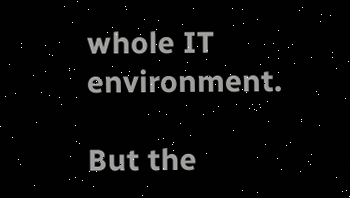whole IT environment.

But the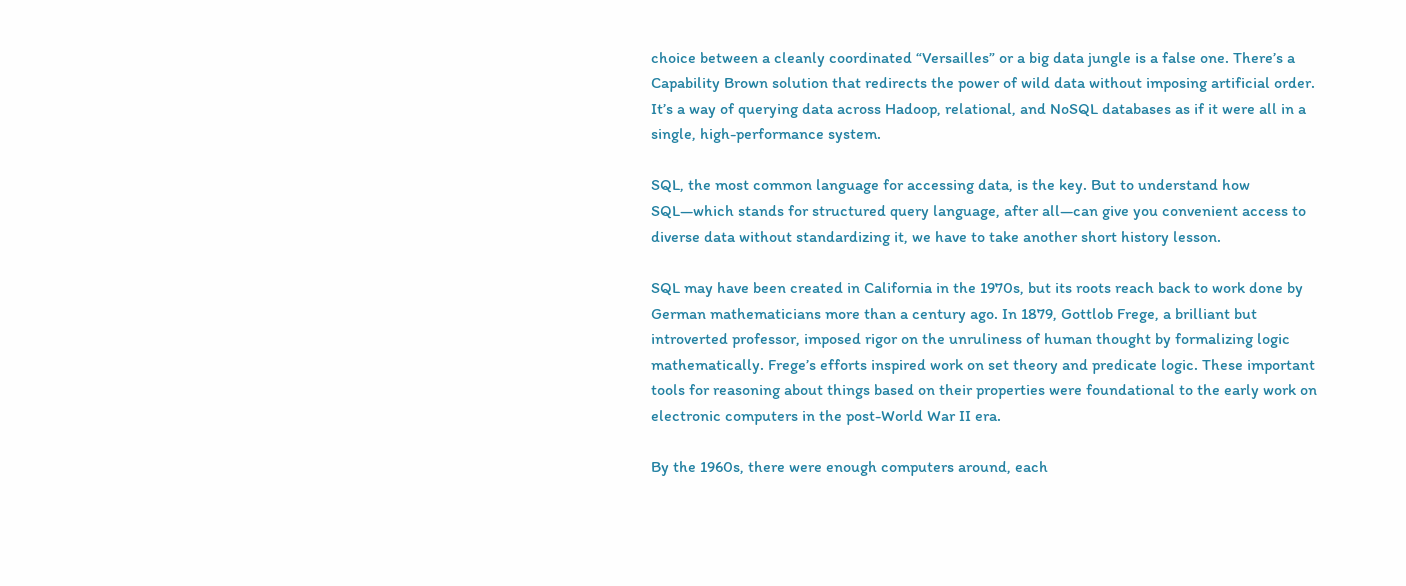choice between a cleanly coordinated “Versailles” or a big data jungle is a false one. There’s a Capability Brown solution that redirects the power of wild data without imposing artificial order. It’s a way of querying data across Hadoop, relational, and NoSQL databases as if it were all in a single, high-performance system.

SQL, the most common language for accessing data, is the key. But to understand how SQL—which stands for structured query language, after all—can give you convenient access to diverse data without standardizing it, we have to take another short history lesson.

SQL may have been created in California in the 1970s, but its roots reach back to work done by German mathematicians more than a century ago. In 1879, Gottlob Frege, a brilliant but introverted professor, imposed rigor on the unruliness of human thought by formalizing logic mathematically. Frege’s efforts inspired work on set theory and predicate logic. These important tools for reasoning about things based on their properties were foundational to the early work on electronic computers in the post-World War II era.

By the 1960s, there were enough computers around, each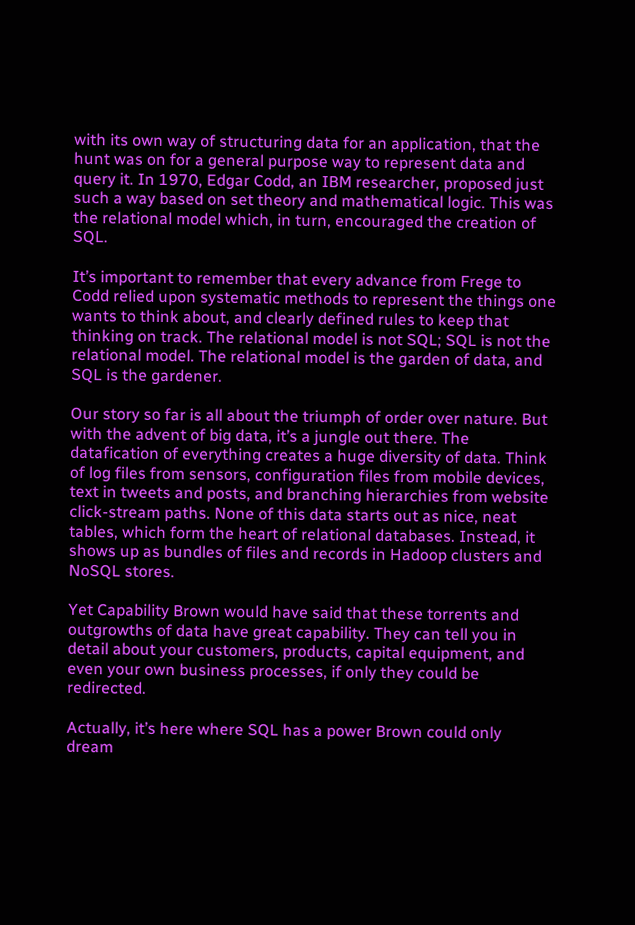with its own way of structuring data for an application, that the hunt was on for a general purpose way to represent data and query it. In 1970, Edgar Codd, an IBM researcher, proposed just such a way based on set theory and mathematical logic. This was the relational model which, in turn, encouraged the creation of SQL.

It’s important to remember that every advance from Frege to Codd relied upon systematic methods to represent the things one wants to think about, and clearly defined rules to keep that thinking on track. The relational model is not SQL; SQL is not the relational model. The relational model is the garden of data, and SQL is the gardener.

Our story so far is all about the triumph of order over nature. But with the advent of big data, it’s a jungle out there. The datafication of everything creates a huge diversity of data. Think of log files from sensors, configuration files from mobile devices, text in tweets and posts, and branching hierarchies from website click-stream paths. None of this data starts out as nice, neat tables, which form the heart of relational databases. Instead, it shows up as bundles of files and records in Hadoop clusters and NoSQL stores.

Yet Capability Brown would have said that these torrents and outgrowths of data have great capability. They can tell you in detail about your customers, products, capital equipment, and even your own business processes, if only they could be redirected.

Actually, it’s here where SQL has a power Brown could only dream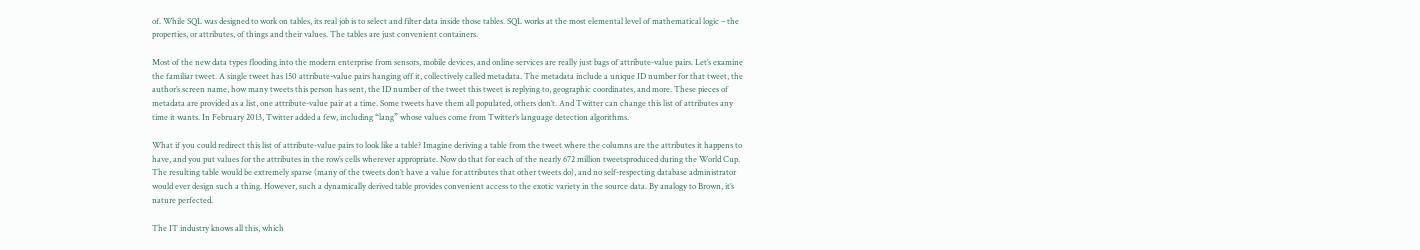of. While SQL was designed to work on tables, its real job is to select and filter data inside those tables. SQL works at the most elemental level of mathematical logic – the properties, or attributes, of things and their values. The tables are just convenient containers.

Most of the new data types flooding into the modern enterprise from sensors, mobile devices, and online services are really just bags of attribute-value pairs. Let’s examine the familiar tweet. A single tweet has 150 attribute-value pairs hanging off it, collectively called metadata. The metadata include a unique ID number for that tweet, the author’s screen name, how many tweets this person has sent, the ID number of the tweet this tweet is replying to, geographic coordinates, and more. These pieces of metadata are provided as a list, one attribute-value pair at a time. Some tweets have them all populated, others don’t. And Twitter can change this list of attributes any time it wants. In February 2013, Twitter added a few, including “lang” whose values come from Twitter’s language detection algorithms.

What if you could redirect this list of attribute-value pairs to look like a table? Imagine deriving a table from the tweet where the columns are the attributes it happens to have, and you put values for the attributes in the row’s cells wherever appropriate. Now do that for each of the nearly 672 million tweetsproduced during the World Cup. The resulting table would be extremely sparse (many of the tweets don’t have a value for attributes that other tweets do), and no self-respecting database administrator would ever design such a thing. However, such a dynamically derived table provides convenient access to the exotic variety in the source data. By analogy to Brown, it’s nature perfected.

The IT industry knows all this, which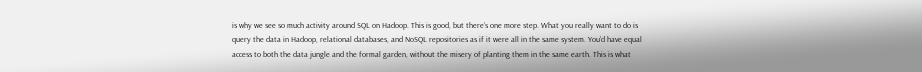is why we see so much activity around SQL on Hadoop. This is good, but there’s one more step. What you really want to do is query the data in Hadoop, relational databases, and NoSQL repositories as if it were all in the same system. You’d have equal access to both the data jungle and the formal garden, without the misery of planting them in the same earth. This is what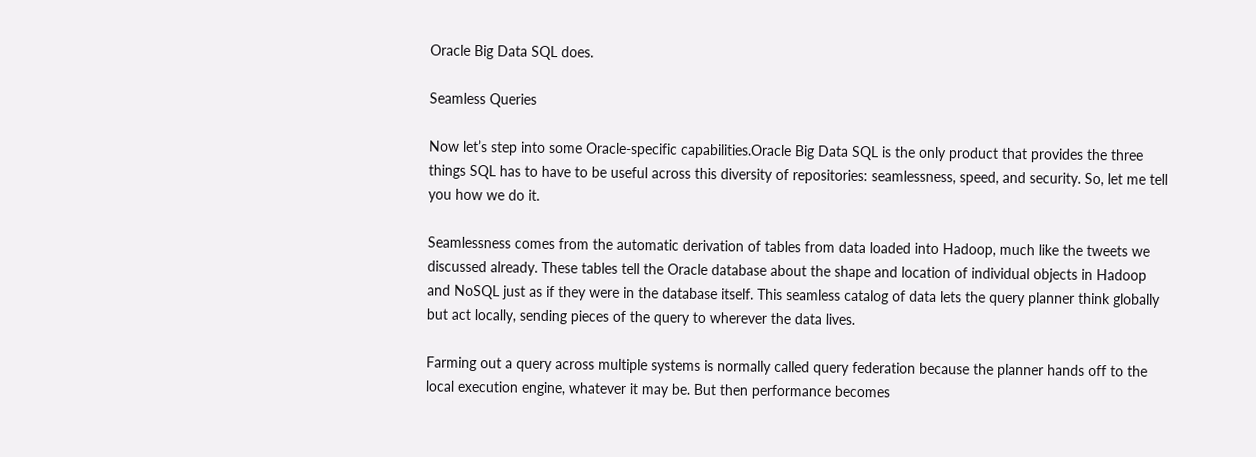Oracle Big Data SQL does.

Seamless Queries

Now let’s step into some Oracle-specific capabilities.Oracle Big Data SQL is the only product that provides the three things SQL has to have to be useful across this diversity of repositories: seamlessness, speed, and security. So, let me tell you how we do it.

Seamlessness comes from the automatic derivation of tables from data loaded into Hadoop, much like the tweets we discussed already. These tables tell the Oracle database about the shape and location of individual objects in Hadoop and NoSQL just as if they were in the database itself. This seamless catalog of data lets the query planner think globally but act locally, sending pieces of the query to wherever the data lives.

Farming out a query across multiple systems is normally called query federation because the planner hands off to the local execution engine, whatever it may be. But then performance becomes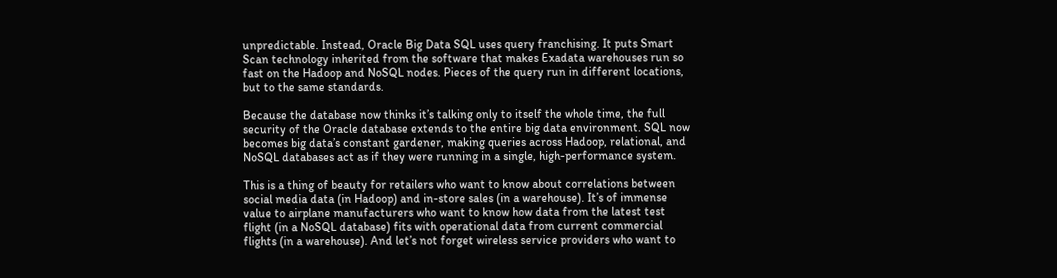unpredictable. Instead, Oracle Big Data SQL uses query franchising. It puts Smart Scan technology inherited from the software that makes Exadata warehouses run so fast on the Hadoop and NoSQL nodes. Pieces of the query run in different locations, but to the same standards.

Because the database now thinks it’s talking only to itself the whole time, the full security of the Oracle database extends to the entire big data environment. SQL now becomes big data’s constant gardener, making queries across Hadoop, relational, and NoSQL databases act as if they were running in a single, high-performance system.

This is a thing of beauty for retailers who want to know about correlations between social media data (in Hadoop) and in-store sales (in a warehouse). It’s of immense value to airplane manufacturers who want to know how data from the latest test flight (in a NoSQL database) fits with operational data from current commercial flights (in a warehouse). And let’s not forget wireless service providers who want to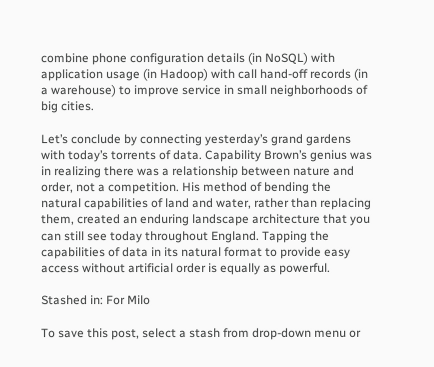combine phone configuration details (in NoSQL) with application usage (in Hadoop) with call hand-off records (in a warehouse) to improve service in small neighborhoods of big cities.

Let’s conclude by connecting yesterday’s grand gardens with today’s torrents of data. Capability Brown’s genius was in realizing there was a relationship between nature and order, not a competition. His method of bending the natural capabilities of land and water, rather than replacing them, created an enduring landscape architecture that you can still see today throughout England. Tapping the capabilities of data in its natural format to provide easy access without artificial order is equally as powerful.

Stashed in: For Milo

To save this post, select a stash from drop-down menu or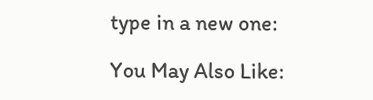type in a new one:

You May Also Like: